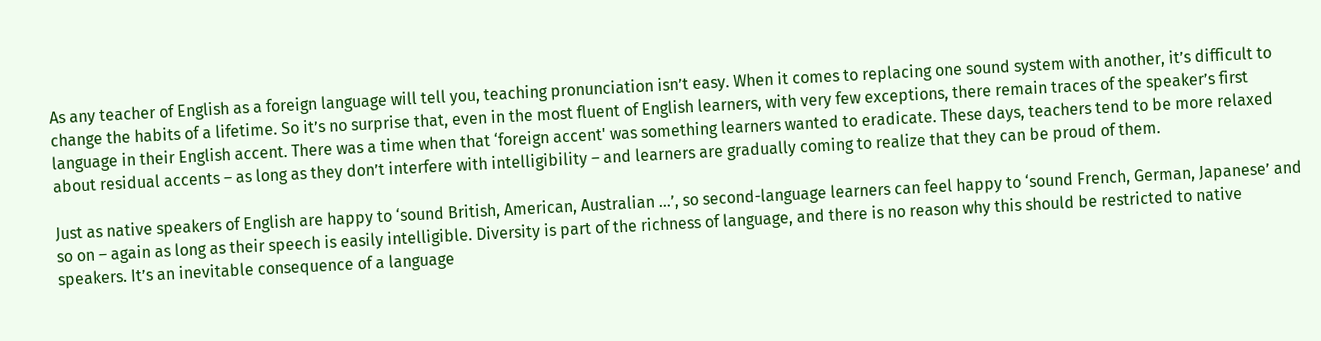As any teacher of English as a foreign language will tell you, teaching pronunciation isn’t easy. When it comes to replacing one sound system with another, it’s difficult to change the habits of a lifetime. So it’s no surprise that, even in the most fluent of English learners, with very few exceptions, there remain traces of the speaker’s first language in their English accent. There was a time when that ‘foreign accent' was something learners wanted to eradicate. These days, teachers tend to be more relaxed about residual accents – as long as they don’t interfere with intelligibility – and learners are gradually coming to realize that they can be proud of them.

Just as native speakers of English are happy to ‘sound British, American, Australian ...’, so second-language learners can feel happy to ‘sound French, German, Japanese’ and so on – again as long as their speech is easily intelligible. Diversity is part of the richness of language, and there is no reason why this should be restricted to native speakers. It’s an inevitable consequence of a language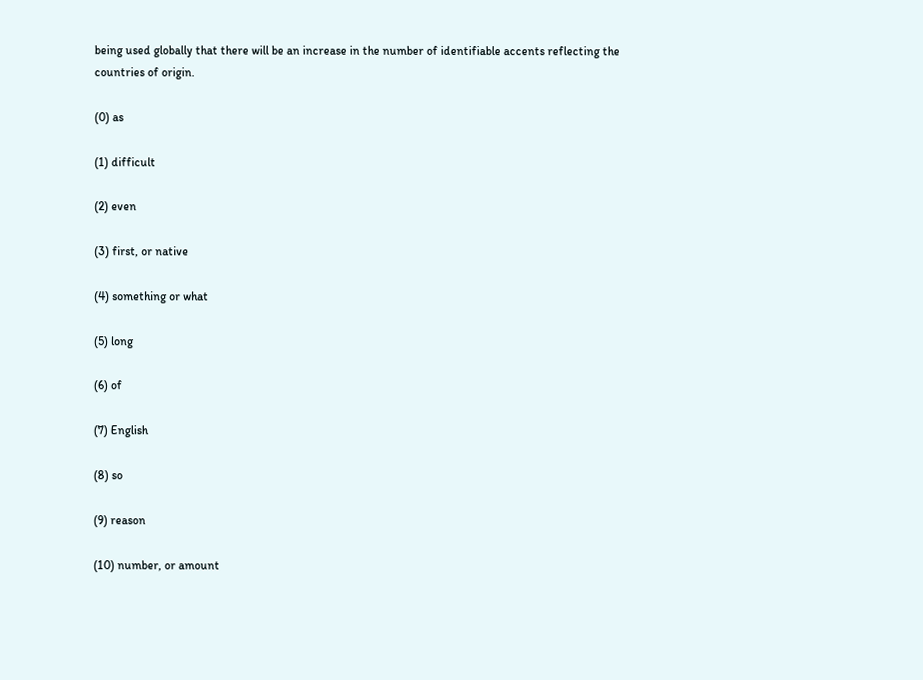being used globally that there will be an increase in the number of identifiable accents reflecting the countries of origin.

(0) as

(1) difficult

(2) even

(3) first, or native

(4) something or what

(5) long

(6) of

(7) English

(8) so

(9) reason

(10) number, or amount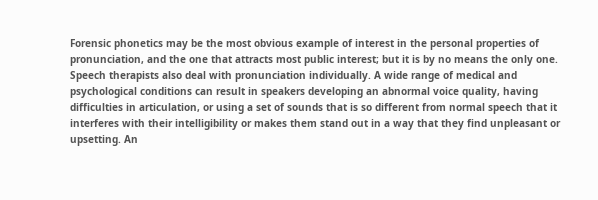Forensic phonetics may be the most obvious example of interest in the personal properties of pronunciation, and the one that attracts most public interest; but it is by no means the only one. Speech therapists also deal with pronunciation individually. A wide range of medical and psychological conditions can result in speakers developing an abnormal voice quality, having difficulties in articulation, or using a set of sounds that is so different from normal speech that it interferes with their intelligibility or makes them stand out in a way that they find unpleasant or upsetting. An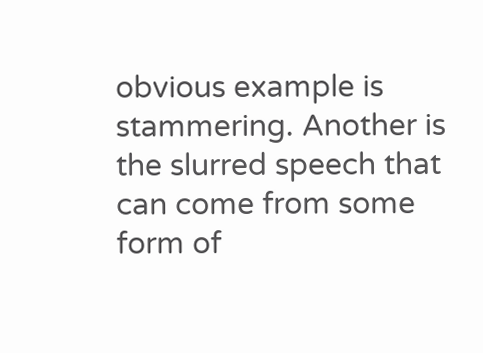obvious example is stammering. Another is the slurred speech that can come from some form of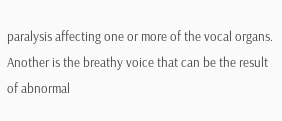paralysis affecting one or more of the vocal organs. Another is the breathy voice that can be the result of abnormal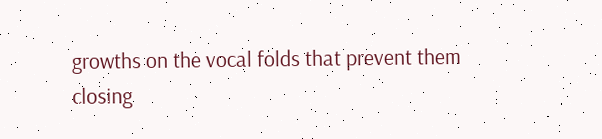growths on the vocal folds that prevent them closing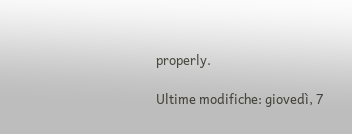properly.

Ultime modifiche: giovedì, 7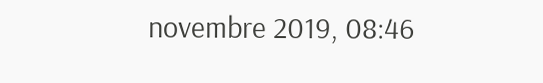novembre 2019, 08:46